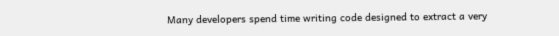Many developers spend time writing code designed to extract a very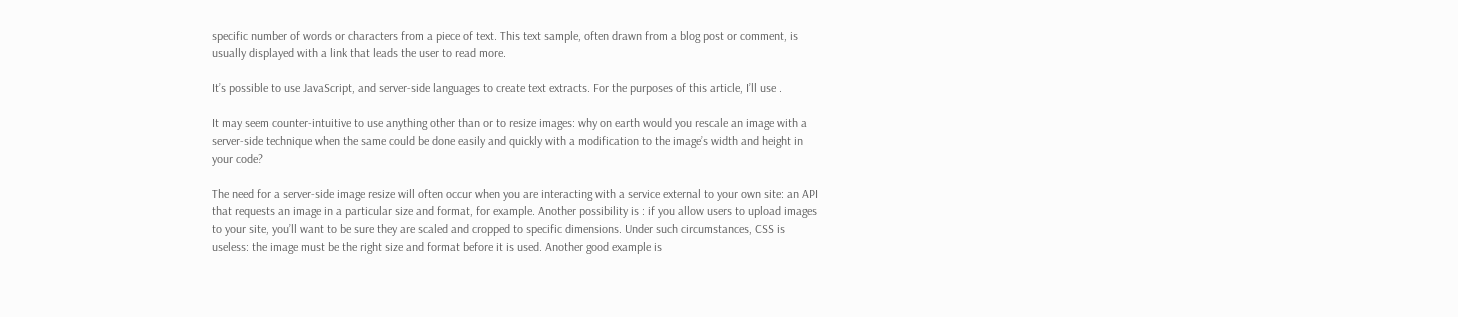specific number of words or characters from a piece of text. This text sample, often drawn from a blog post or comment, is usually displayed with a link that leads the user to read more.

It’s possible to use JavaScript, and server-side languages to create text extracts. For the purposes of this article, I’ll use .

It may seem counter-intuitive to use anything other than or to resize images: why on earth would you rescale an image with a server-side technique when the same could be done easily and quickly with a modification to the image’s width and height in your code?

The need for a server-side image resize will often occur when you are interacting with a service external to your own site: an API that requests an image in a particular size and format, for example. Another possibility is : if you allow users to upload images to your site, you’ll want to be sure they are scaled and cropped to specific dimensions. Under such circumstances, CSS is useless: the image must be the right size and format before it is used. Another good example is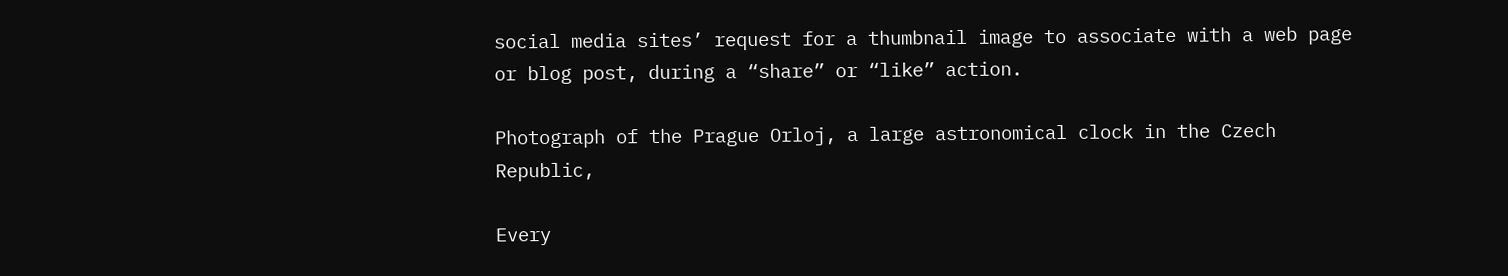social media sites’ request for a thumbnail image to associate with a web page or blog post, during a “share” or “like” action.

Photograph of the Prague Orloj, a large astronomical clock in the Czech Republic,

Every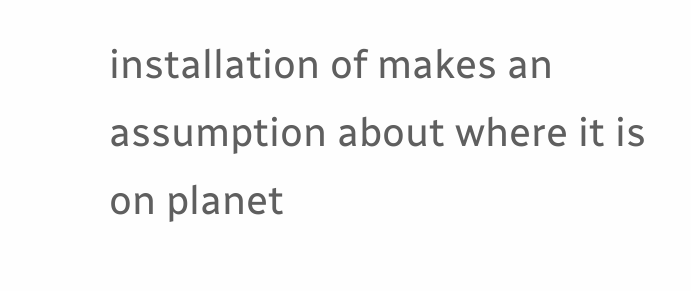installation of makes an assumption about where it is on planet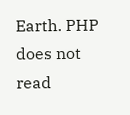Earth. PHP does not read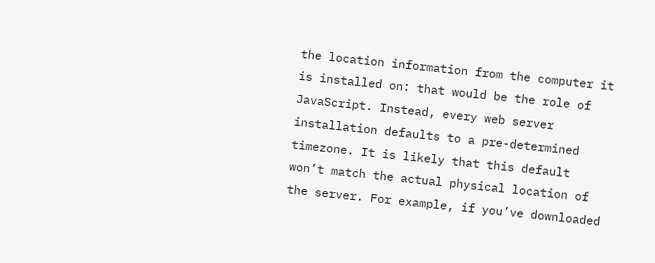the location information from the computer it is installed on: that would be the role of JavaScript. Instead, every web server installation defaults to a pre-determined timezone. It is likely that this default won’t match the actual physical location of the server. For example, if you’ve downloaded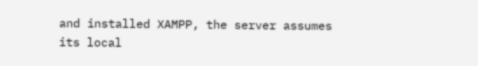and installed XAMPP, the server assumes its local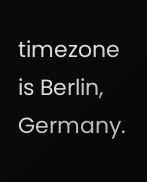timezone is Berlin, Germany.